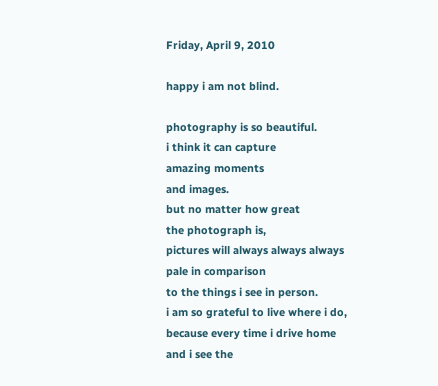Friday, April 9, 2010

happy i am not blind.

photography is so beautiful.
i think it can capture
amazing moments
and images.
but no matter how great
the photograph is,
pictures will always always always
pale in comparison
to the things i see in person.
i am so grateful to live where i do,
because every time i drive home
and i see the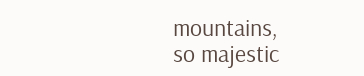mountains,
so majestic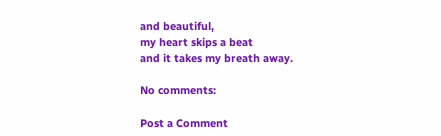and beautiful,
my heart skips a beat
and it takes my breath away.

No comments:

Post a Comment